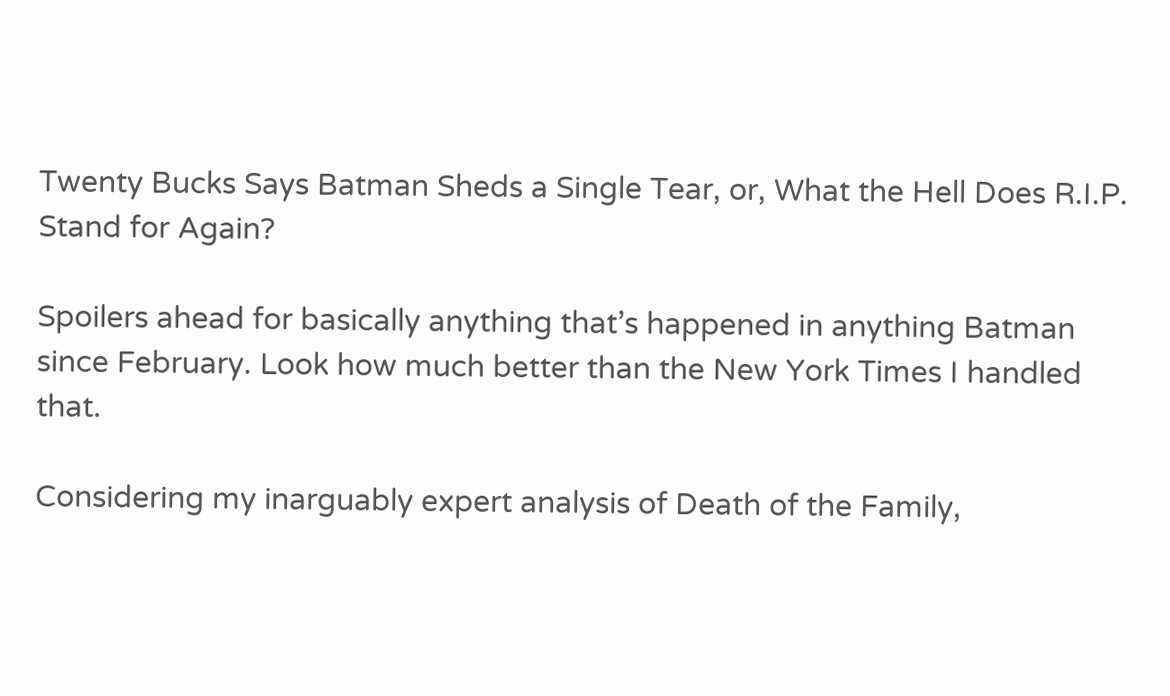Twenty Bucks Says Batman Sheds a Single Tear, or, What the Hell Does R.I.P. Stand for Again?

Spoilers ahead for basically anything that’s happened in anything Batman since February. Look how much better than the New York Times I handled that.

Considering my inarguably expert analysis of Death of the Family,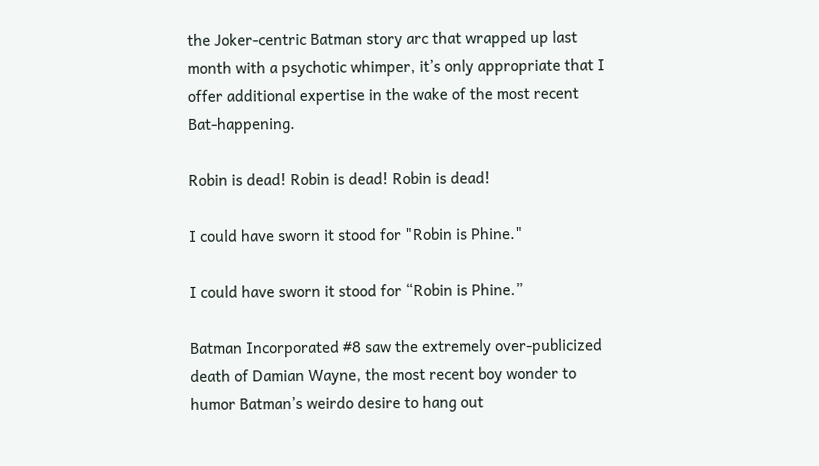the Joker-centric Batman story arc that wrapped up last month with a psychotic whimper, it’s only appropriate that I offer additional expertise in the wake of the most recent Bat-happening.

Robin is dead! Robin is dead! Robin is dead!

I could have sworn it stood for "Robin is Phine."

I could have sworn it stood for “Robin is Phine.”

Batman Incorporated #8 saw the extremely over-publicized death of Damian Wayne, the most recent boy wonder to humor Batman’s weirdo desire to hang out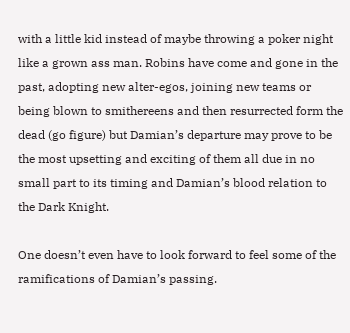with a little kid instead of maybe throwing a poker night like a grown ass man. Robins have come and gone in the past, adopting new alter-egos, joining new teams or being blown to smithereens and then resurrected form the dead (go figure) but Damian’s departure may prove to be the most upsetting and exciting of them all due in no small part to its timing and Damian’s blood relation to the Dark Knight.

One doesn’t even have to look forward to feel some of the ramifications of Damian’s passing.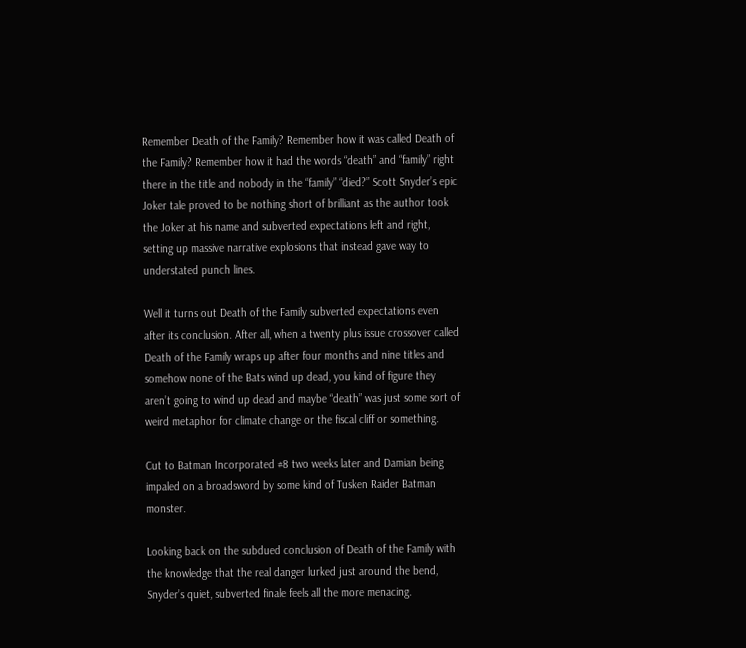Remember Death of the Family? Remember how it was called Death of the Family? Remember how it had the words “death” and “family” right there in the title and nobody in the “family” “died?” Scott Snyder’s epic Joker tale proved to be nothing short of brilliant as the author took the Joker at his name and subverted expectations left and right, setting up massive narrative explosions that instead gave way to understated punch lines.

Well it turns out Death of the Family subverted expectations even after its conclusion. After all, when a twenty plus issue crossover called Death of the Family wraps up after four months and nine titles and somehow none of the Bats wind up dead, you kind of figure they aren’t going to wind up dead and maybe “death” was just some sort of weird metaphor for climate change or the fiscal cliff or something.

Cut to Batman Incorporated #8 two weeks later and Damian being impaled on a broadsword by some kind of Tusken Raider Batman monster.

Looking back on the subdued conclusion of Death of the Family with the knowledge that the real danger lurked just around the bend, Snyder’s quiet, subverted finale feels all the more menacing.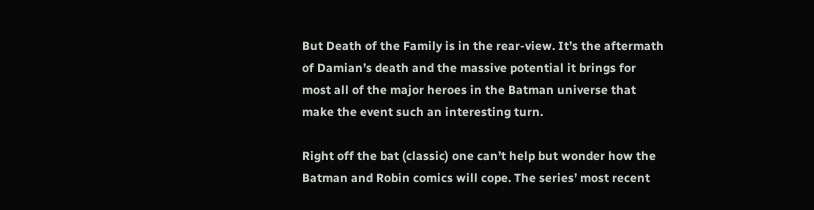But Death of the Family is in the rear-view. It’s the aftermath of Damian’s death and the massive potential it brings for most all of the major heroes in the Batman universe that make the event such an interesting turn.

Right off the bat (classic) one can’t help but wonder how the Batman and Robin comics will cope. The series’ most recent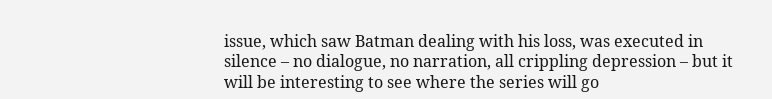issue, which saw Batman dealing with his loss, was executed in silence – no dialogue, no narration, all crippling depression – but it will be interesting to see where the series will go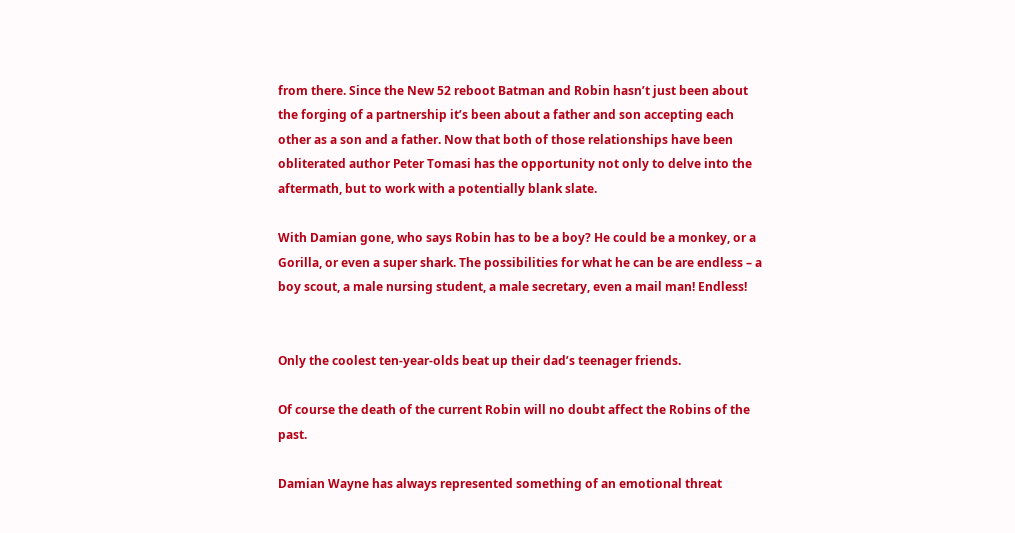from there. Since the New 52 reboot Batman and Robin hasn’t just been about the forging of a partnership it’s been about a father and son accepting each other as a son and a father. Now that both of those relationships have been obliterated author Peter Tomasi has the opportunity not only to delve into the aftermath, but to work with a potentially blank slate.

With Damian gone, who says Robin has to be a boy? He could be a monkey, or a Gorilla, or even a super shark. The possibilities for what he can be are endless – a boy scout, a male nursing student, a male secretary, even a mail man! Endless!


Only the coolest ten-year-olds beat up their dad’s teenager friends.

Of course the death of the current Robin will no doubt affect the Robins of the past.

Damian Wayne has always represented something of an emotional threat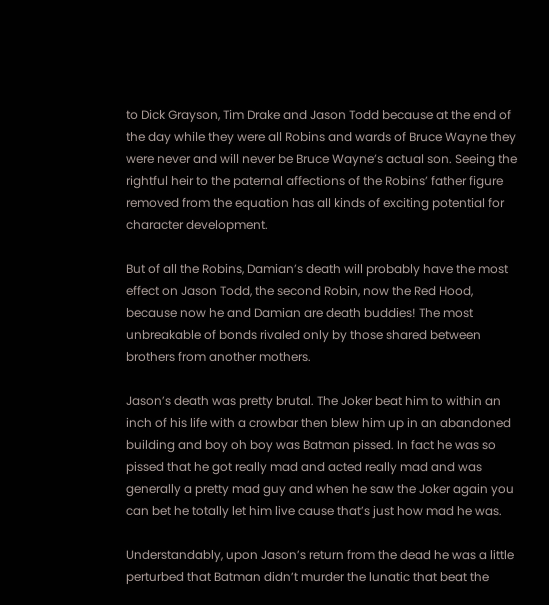to Dick Grayson, Tim Drake and Jason Todd because at the end of the day while they were all Robins and wards of Bruce Wayne they were never and will never be Bruce Wayne’s actual son. Seeing the rightful heir to the paternal affections of the Robins’ father figure removed from the equation has all kinds of exciting potential for character development.

But of all the Robins, Damian’s death will probably have the most effect on Jason Todd, the second Robin, now the Red Hood, because now he and Damian are death buddies! The most unbreakable of bonds rivaled only by those shared between brothers from another mothers.

Jason’s death was pretty brutal. The Joker beat him to within an inch of his life with a crowbar then blew him up in an abandoned building and boy oh boy was Batman pissed. In fact he was so pissed that he got really mad and acted really mad and was generally a pretty mad guy and when he saw the Joker again you can bet he totally let him live cause that’s just how mad he was.

Understandably, upon Jason’s return from the dead he was a little perturbed that Batman didn’t murder the lunatic that beat the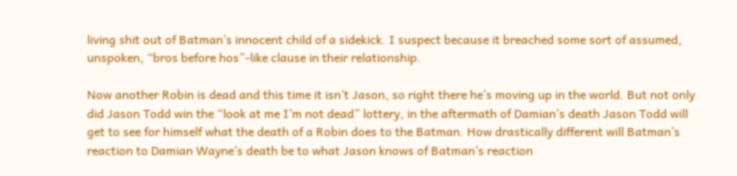living shit out of Batman’s innocent child of a sidekick. I suspect because it breached some sort of assumed, unspoken, “bros before hos”-like clause in their relationship.

Now another Robin is dead and this time it isn’t Jason, so right there he’s moving up in the world. But not only did Jason Todd win the “look at me I’m not dead” lottery, in the aftermath of Damian’s death Jason Todd will get to see for himself what the death of a Robin does to the Batman. How drastically different will Batman’s reaction to Damian Wayne’s death be to what Jason knows of Batman’s reaction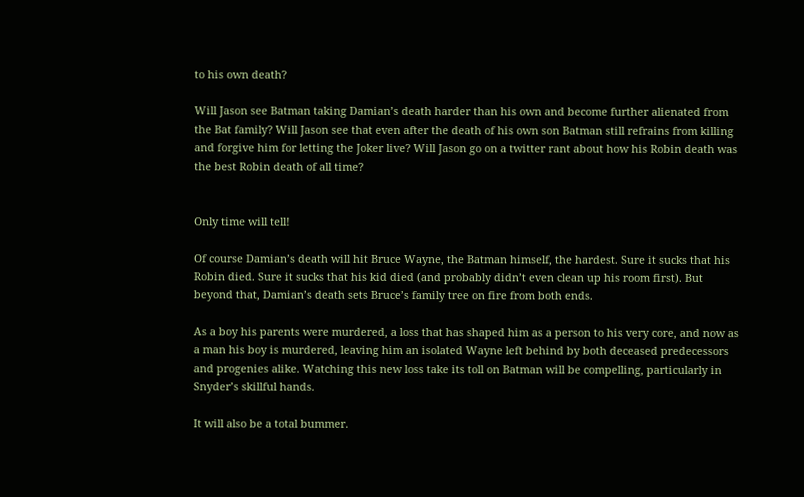to his own death?

Will Jason see Batman taking Damian’s death harder than his own and become further alienated from the Bat family? Will Jason see that even after the death of his own son Batman still refrains from killing and forgive him for letting the Joker live? Will Jason go on a twitter rant about how his Robin death was the best Robin death of all time?


Only time will tell!

Of course Damian’s death will hit Bruce Wayne, the Batman himself, the hardest. Sure it sucks that his Robin died. Sure it sucks that his kid died (and probably didn’t even clean up his room first). But beyond that, Damian’s death sets Bruce’s family tree on fire from both ends.

As a boy his parents were murdered, a loss that has shaped him as a person to his very core, and now as a man his boy is murdered, leaving him an isolated Wayne left behind by both deceased predecessors and progenies alike. Watching this new loss take its toll on Batman will be compelling, particularly in Snyder’s skillful hands.

It will also be a total bummer.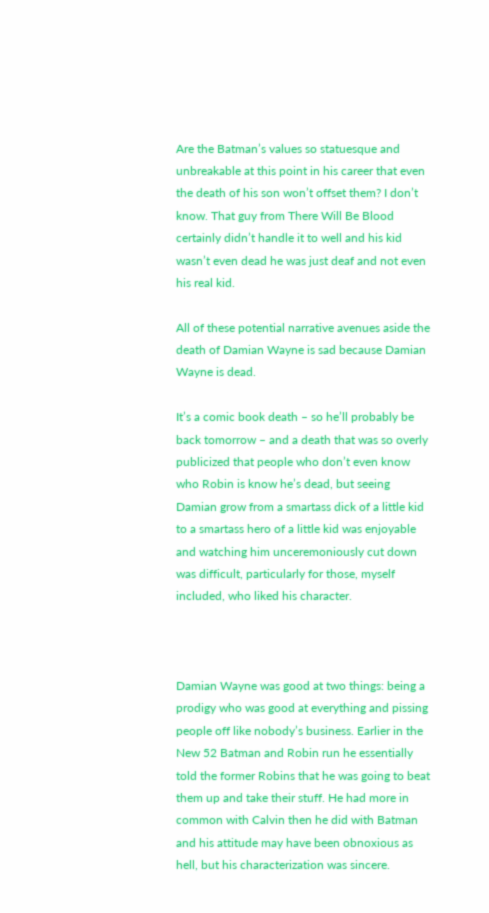Are the Batman’s values so statuesque and unbreakable at this point in his career that even the death of his son won’t offset them? I don’t know. That guy from There Will Be Blood certainly didn’t handle it to well and his kid wasn’t even dead he was just deaf and not even his real kid.

All of these potential narrative avenues aside the death of Damian Wayne is sad because Damian Wayne is dead.

It’s a comic book death – so he’ll probably be back tomorrow – and a death that was so overly publicized that people who don’t even know who Robin is know he’s dead, but seeing Damian grow from a smartass dick of a little kid to a smartass hero of a little kid was enjoyable and watching him unceremoniously cut down was difficult, particularly for those, myself included, who liked his character.



Damian Wayne was good at two things: being a prodigy who was good at everything and pissing people off like nobody’s business. Earlier in the New 52 Batman and Robin run he essentially told the former Robins that he was going to beat them up and take their stuff. He had more in common with Calvin then he did with Batman and his attitude may have been obnoxious as hell, but his characterization was sincere.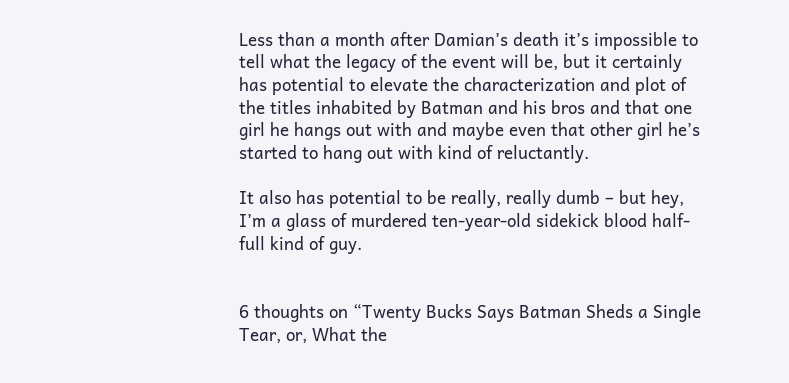Less than a month after Damian’s death it’s impossible to tell what the legacy of the event will be, but it certainly has potential to elevate the characterization and plot of the titles inhabited by Batman and his bros and that one girl he hangs out with and maybe even that other girl he’s started to hang out with kind of reluctantly.

It also has potential to be really, really dumb – but hey, I’m a glass of murdered ten-year-old sidekick blood half-full kind of guy.


6 thoughts on “Twenty Bucks Says Batman Sheds a Single Tear, or, What the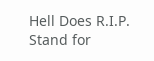Hell Does R.I.P. Stand for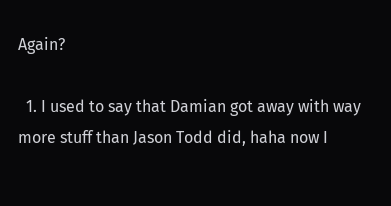Again?

  1. I used to say that Damian got away with way more stuff than Jason Todd did, haha now I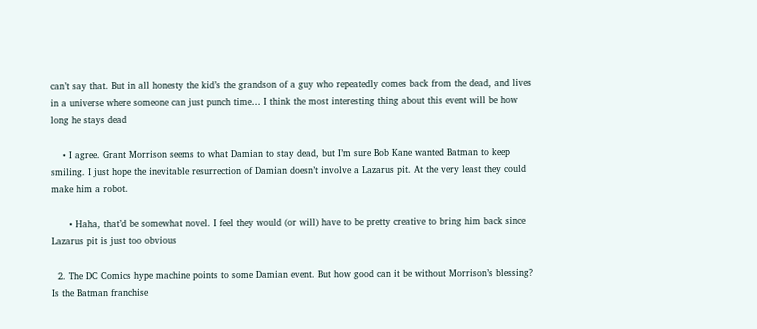can’t say that. But in all honesty the kid’s the grandson of a guy who repeatedly comes back from the dead, and lives in a universe where someone can just punch time… I think the most interesting thing about this event will be how long he stays dead

    • I agree. Grant Morrison seems to what Damian to stay dead, but I’m sure Bob Kane wanted Batman to keep smiling. I just hope the inevitable resurrection of Damian doesn’t involve a Lazarus pit. At the very least they could make him a robot.

      • Haha, that’d be somewhat novel. I feel they would (or will) have to be pretty creative to bring him back since Lazarus pit is just too obvious

  2. The DC Comics hype machine points to some Damian event. But how good can it be without Morrison’s blessing? Is the Batman franchise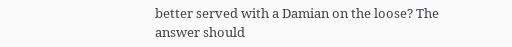better served with a Damian on the loose? The answer should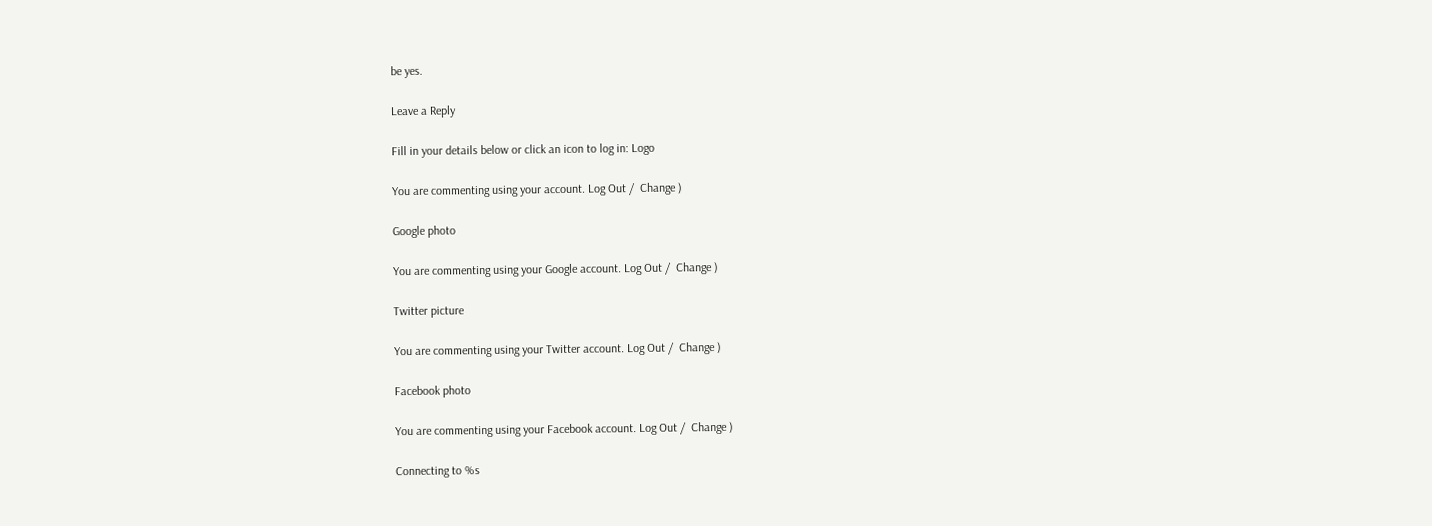be yes.

Leave a Reply

Fill in your details below or click an icon to log in: Logo

You are commenting using your account. Log Out /  Change )

Google photo

You are commenting using your Google account. Log Out /  Change )

Twitter picture

You are commenting using your Twitter account. Log Out /  Change )

Facebook photo

You are commenting using your Facebook account. Log Out /  Change )

Connecting to %s